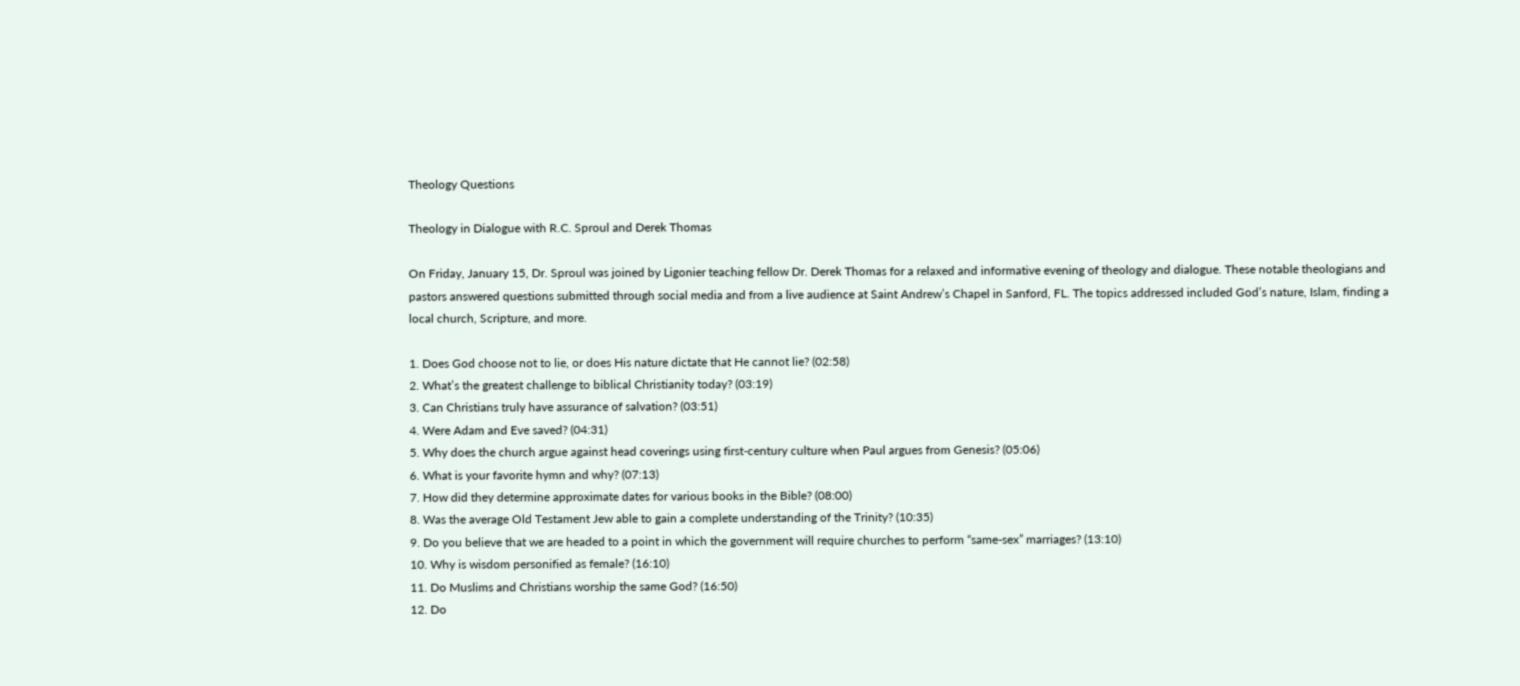Theology Questions

Theology in Dialogue with R.C. Sproul and Derek Thomas

On Friday, January 15, Dr. Sproul was joined by Ligonier teaching fellow Dr. Derek Thomas for a relaxed and informative evening of theology and dialogue. These notable theologians and pastors answered questions submitted through social media and from a live audience at Saint Andrew’s Chapel in Sanford, FL. The topics addressed included God’s nature, Islam, finding a local church, Scripture, and more.

1. Does God choose not to lie, or does His nature dictate that He cannot lie? (02:58)
2. What’s the greatest challenge to biblical Christianity today? (03:19)
3. Can Christians truly have assurance of salvation? (03:51)
4. Were Adam and Eve saved? (04:31)
5. Why does the church argue against head coverings using first-century culture when Paul argues from Genesis? (05:06)
6. What is your favorite hymn and why? (07:13)
7. How did they determine approximate dates for various books in the Bible? (08:00)
8. Was the average Old Testament Jew able to gain a complete understanding of the Trinity? (10:35)
9. Do you believe that we are headed to a point in which the government will require churches to perform “same-sex” marriages? (13:10)
10. Why is wisdom personified as female? (16:10)
11. Do Muslims and Christians worship the same God? (16:50)
12. Do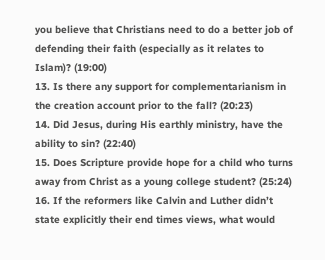you believe that Christians need to do a better job of defending their faith (especially as it relates to Islam)? (19:00)
13. Is there any support for complementarianism in the creation account prior to the fall? (20:23)
14. Did Jesus, during His earthly ministry, have the ability to sin? (22:40)
15. Does Scripture provide hope for a child who turns away from Christ as a young college student? (25:24)
16. If the reformers like Calvin and Luther didn’t state explicitly their end times views, what would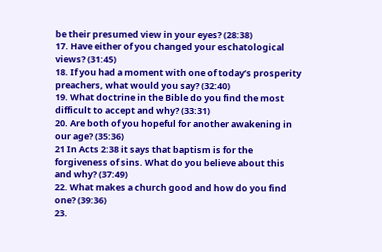be their presumed view in your eyes? (28:38)
17. Have either of you changed your eschatological views? (31:45)
18. If you had a moment with one of today’s prosperity preachers, what would you say? (32:40)
19. What doctrine in the Bible do you find the most difficult to accept and why? (33:31)
20. Are both of you hopeful for another awakening in our age? (35:36)
21 In Acts 2:38 it says that baptism is for the forgiveness of sins. What do you believe about this and why? (37:49)
22. What makes a church good and how do you find one? (39:36)
23.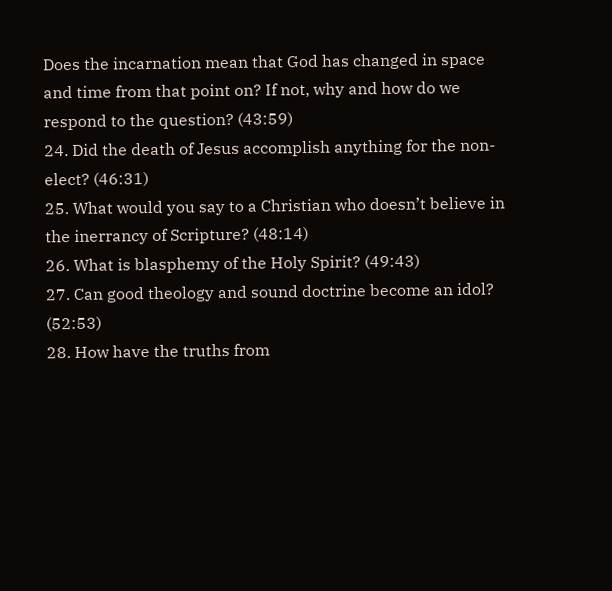Does the incarnation mean that God has changed in space and time from that point on? If not, why and how do we respond to the question? (43:59)
24. Did the death of Jesus accomplish anything for the non-elect? (46:31)
25. What would you say to a Christian who doesn’t believe in the inerrancy of Scripture? (48:14)
26. What is blasphemy of the Holy Spirit? (49:43)
27. Can good theology and sound doctrine become an idol? (52:53)
28. How have the truths from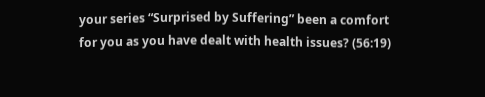your series “Surprised by Suffering” been a comfort for you as you have dealt with health issues? (56:19)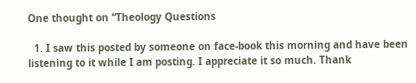One thought on “Theology Questions

  1. I saw this posted by someone on face-book this morning and have been listening to it while I am posting. I appreciate it so much. Thank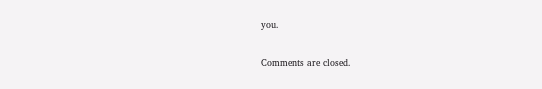you.

Comments are closed.